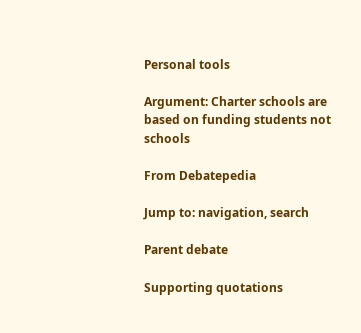Personal tools

Argument: Charter schools are based on funding students not schools

From Debatepedia

Jump to: navigation, search

Parent debate

Supporting quotations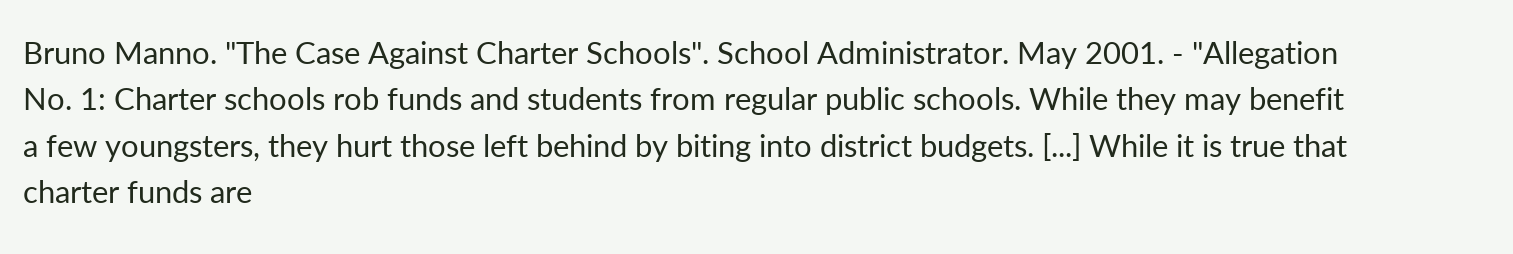Bruno Manno. "The Case Against Charter Schools". School Administrator. May 2001. - "Allegation No. 1: Charter schools rob funds and students from regular public schools. While they may benefit a few youngsters, they hurt those left behind by biting into district budgets. [...] While it is true that charter funds are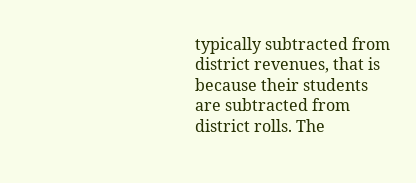typically subtracted from district revenues, that is because their students are subtracted from district rolls. The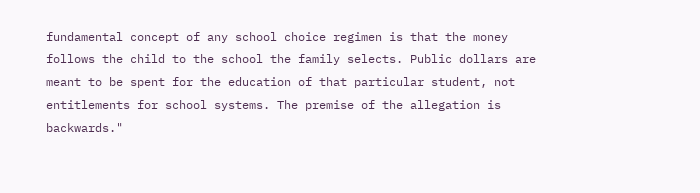fundamental concept of any school choice regimen is that the money follows the child to the school the family selects. Public dollars are meant to be spent for the education of that particular student, not entitlements for school systems. The premise of the allegation is backwards."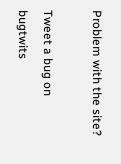Problem with the site?

Tweet a bug on bugtwits